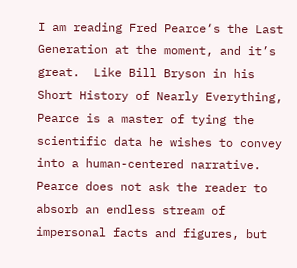I am reading Fred Pearce‘s the Last Generation at the moment, and it’s great.  Like Bill Bryson in his Short History of Nearly Everything, Pearce is a master of tying the scientific data he wishes to convey into a human-centered narrative.  Pearce does not ask the reader to absorb an endless stream of impersonal facts and figures, but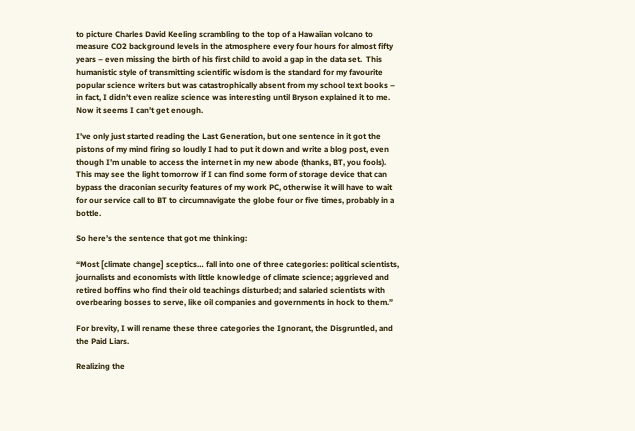to picture Charles David Keeling scrambling to the top of a Hawaiian volcano to measure CO2 background levels in the atmosphere every four hours for almost fifty years – even missing the birth of his first child to avoid a gap in the data set.  This humanistic style of transmitting scientific wisdom is the standard for my favourite popular science writers but was catastrophically absent from my school text books – in fact, I didn’t even realize science was interesting until Bryson explained it to me.  Now it seems I can’t get enough.

I’ve only just started reading the Last Generation, but one sentence in it got the pistons of my mind firing so loudly I had to put it down and write a blog post, even though I’m unable to access the internet in my new abode (thanks, BT, you fools).  This may see the light tomorrow if I can find some form of storage device that can bypass the draconian security features of my work PC, otherwise it will have to wait for our service call to BT to circumnavigate the globe four or five times, probably in a bottle.

So here’s the sentence that got me thinking:

“Most [climate change] sceptics… fall into one of three categories: political scientists, journalists and economists with little knowledge of climate science; aggrieved and retired boffins who find their old teachings disturbed; and salaried scientists with overbearing bosses to serve, like oil companies and governments in hock to them.”

For brevity, I will rename these three categories the Ignorant, the Disgruntled, and the Paid Liars.

Realizing the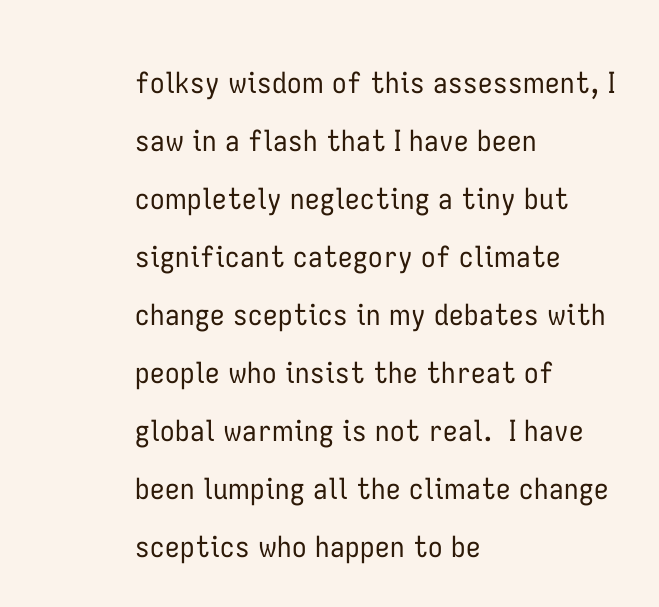folksy wisdom of this assessment, I saw in a flash that I have been completely neglecting a tiny but significant category of climate change sceptics in my debates with people who insist the threat of global warming is not real.  I have been lumping all the climate change sceptics who happen to be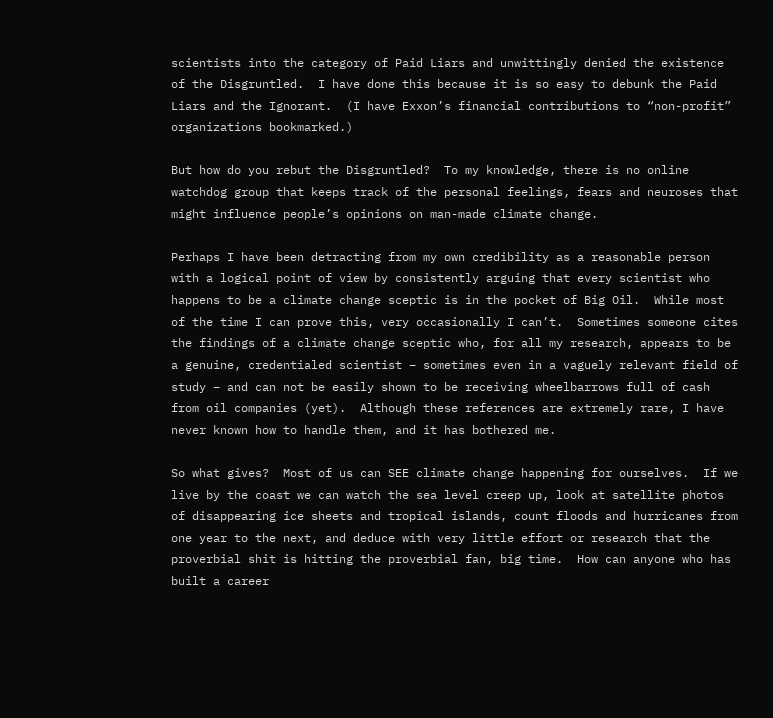scientists into the category of Paid Liars and unwittingly denied the existence of the Disgruntled.  I have done this because it is so easy to debunk the Paid Liars and the Ignorant.  (I have Exxon’s financial contributions to “non-profit” organizations bookmarked.)

But how do you rebut the Disgruntled?  To my knowledge, there is no online watchdog group that keeps track of the personal feelings, fears and neuroses that might influence people’s opinions on man-made climate change.

Perhaps I have been detracting from my own credibility as a reasonable person with a logical point of view by consistently arguing that every scientist who happens to be a climate change sceptic is in the pocket of Big Oil.  While most of the time I can prove this, very occasionally I can’t.  Sometimes someone cites the findings of a climate change sceptic who, for all my research, appears to be a genuine, credentialed scientist – sometimes even in a vaguely relevant field of study – and can not be easily shown to be receiving wheelbarrows full of cash from oil companies (yet).  Although these references are extremely rare, I have never known how to handle them, and it has bothered me.

So what gives?  Most of us can SEE climate change happening for ourselves.  If we live by the coast we can watch the sea level creep up, look at satellite photos of disappearing ice sheets and tropical islands, count floods and hurricanes from one year to the next, and deduce with very little effort or research that the proverbial shit is hitting the proverbial fan, big time.  How can anyone who has built a career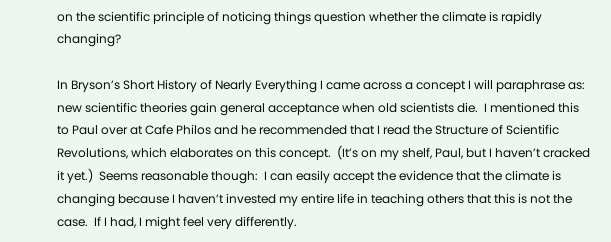on the scientific principle of noticing things question whether the climate is rapidly changing?

In Bryson’s Short History of Nearly Everything I came across a concept I will paraphrase as: new scientific theories gain general acceptance when old scientists die.  I mentioned this to Paul over at Cafe Philos and he recommended that I read the Structure of Scientific Revolutions, which elaborates on this concept.  (It’s on my shelf, Paul, but I haven’t cracked it yet.)  Seems reasonable though:  I can easily accept the evidence that the climate is changing because I haven’t invested my entire life in teaching others that this is not the case.  If I had, I might feel very differently.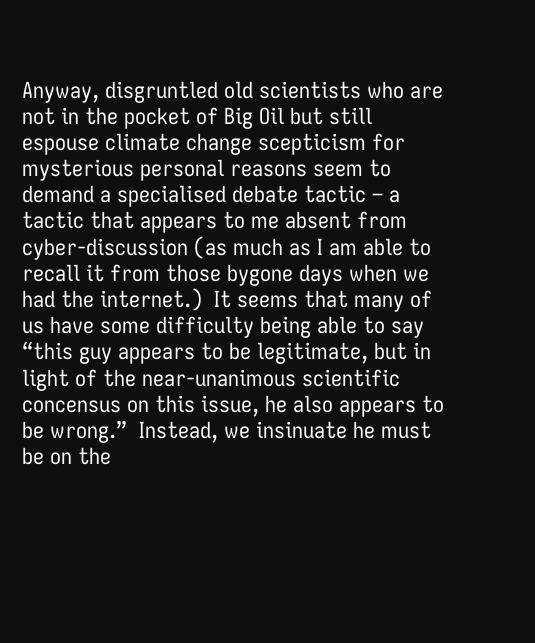Anyway, disgruntled old scientists who are not in the pocket of Big Oil but still espouse climate change scepticism for mysterious personal reasons seem to demand a specialised debate tactic – a tactic that appears to me absent from cyber-discussion (as much as I am able to recall it from those bygone days when we had the internet.)  It seems that many of us have some difficulty being able to say “this guy appears to be legitimate, but in light of the near-unanimous scientific concensus on this issue, he also appears to be wrong.”  Instead, we insinuate he must be on the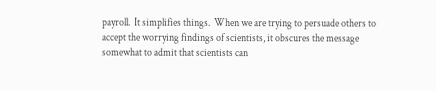payroll.  It simplifies things.  When we are trying to persuade others to accept the worrying findings of scientists, it obscures the message somewhat to admit that scientists can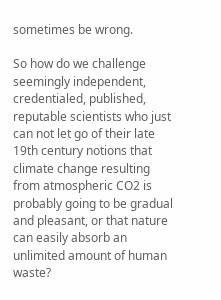sometimes be wrong.

So how do we challenge seemingly independent, credentialed, published, reputable scientists who just can not let go of their late 19th century notions that climate change resulting from atmospheric CO2 is probably going to be gradual and pleasant, or that nature can easily absorb an unlimited amount of human waste?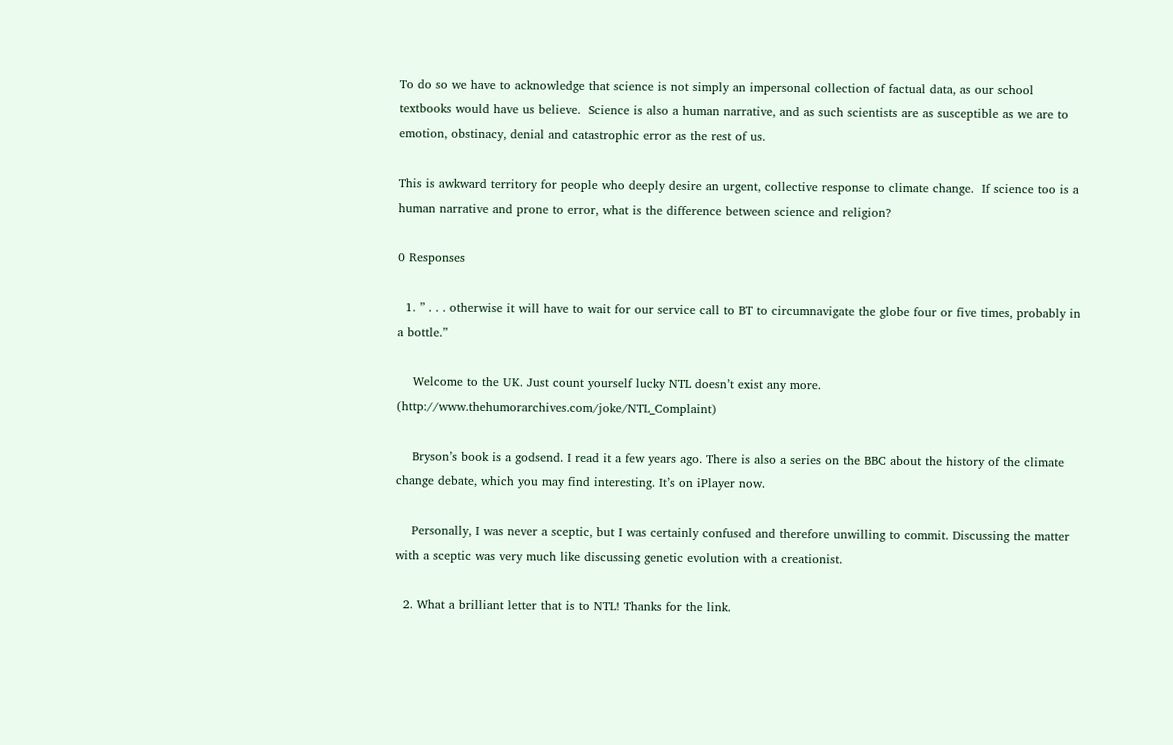To do so we have to acknowledge that science is not simply an impersonal collection of factual data, as our school textbooks would have us believe.  Science is also a human narrative, and as such scientists are as susceptible as we are to emotion, obstinacy, denial and catastrophic error as the rest of us.

This is awkward territory for people who deeply desire an urgent, collective response to climate change.  If science too is a human narrative and prone to error, what is the difference between science and religion?

0 Responses

  1. ” . . . otherwise it will have to wait for our service call to BT to circumnavigate the globe four or five times, probably in a bottle.”

    Welcome to the UK. Just count yourself lucky NTL doesn’t exist any more. (http://www.thehumorarchives.com/joke/NTL_Complaint)

    Bryson’s book is a godsend. I read it a few years ago. There is also a series on the BBC about the history of the climate change debate, which you may find interesting. It’s on iPlayer now.

    Personally, I was never a sceptic, but I was certainly confused and therefore unwilling to commit. Discussing the matter with a sceptic was very much like discussing genetic evolution with a creationist.

  2. What a brilliant letter that is to NTL! Thanks for the link.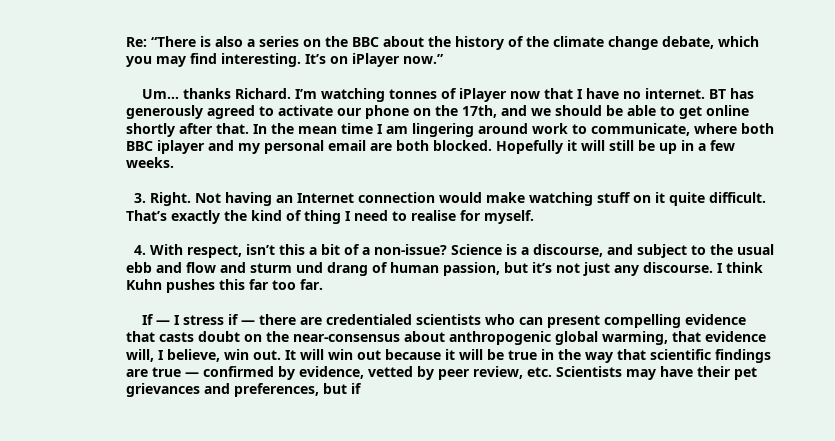Re: “There is also a series on the BBC about the history of the climate change debate, which you may find interesting. It’s on iPlayer now.”

    Um… thanks Richard. I’m watching tonnes of iPlayer now that I have no internet. BT has generously agreed to activate our phone on the 17th, and we should be able to get online shortly after that. In the mean time I am lingering around work to communicate, where both BBC iplayer and my personal email are both blocked. Hopefully it will still be up in a few weeks.

  3. Right. Not having an Internet connection would make watching stuff on it quite difficult. That’s exactly the kind of thing I need to realise for myself.

  4. With respect, isn’t this a bit of a non-issue? Science is a discourse, and subject to the usual ebb and flow and sturm und drang of human passion, but it’s not just any discourse. I think Kuhn pushes this far too far.

    If — I stress if — there are credentialed scientists who can present compelling evidence that casts doubt on the near-consensus about anthropogenic global warming, that evidence will, I believe, win out. It will win out because it will be true in the way that scientific findings are true — confirmed by evidence, vetted by peer review, etc. Scientists may have their pet grievances and preferences, but if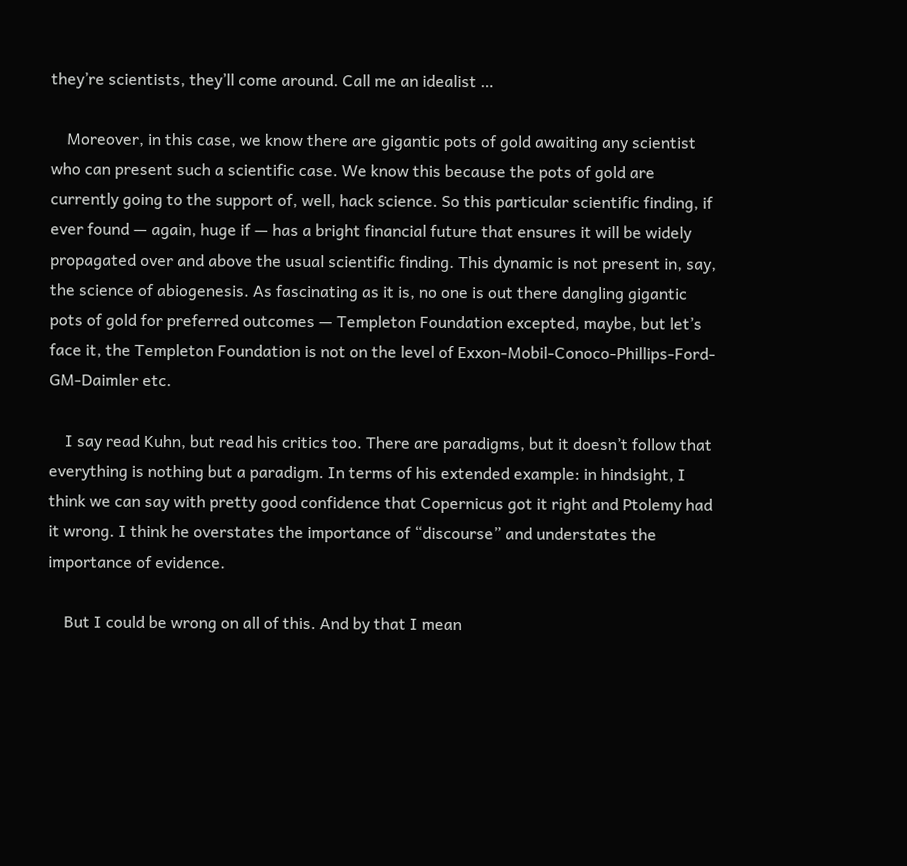they’re scientists, they’ll come around. Call me an idealist …

    Moreover, in this case, we know there are gigantic pots of gold awaiting any scientist who can present such a scientific case. We know this because the pots of gold are currently going to the support of, well, hack science. So this particular scientific finding, if ever found — again, huge if — has a bright financial future that ensures it will be widely propagated over and above the usual scientific finding. This dynamic is not present in, say, the science of abiogenesis. As fascinating as it is, no one is out there dangling gigantic pots of gold for preferred outcomes — Templeton Foundation excepted, maybe, but let’s face it, the Templeton Foundation is not on the level of Exxon-Mobil-Conoco-Phillips-Ford-GM-Daimler etc.

    I say read Kuhn, but read his critics too. There are paradigms, but it doesn’t follow that everything is nothing but a paradigm. In terms of his extended example: in hindsight, I think we can say with pretty good confidence that Copernicus got it right and Ptolemy had it wrong. I think he overstates the importance of “discourse” and understates the importance of evidence.

    But I could be wrong on all of this. And by that I mean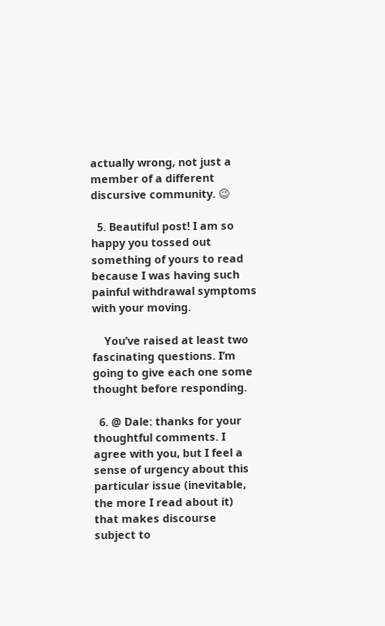actually wrong, not just a member of a different discursive community. 😉

  5. Beautiful post! I am so happy you tossed out something of yours to read because I was having such painful withdrawal symptoms with your moving.

    You’ve raised at least two fascinating questions. I’m going to give each one some thought before responding.

  6. @ Dale: thanks for your thoughtful comments. I agree with you, but I feel a sense of urgency about this particular issue (inevitable, the more I read about it) that makes discourse subject to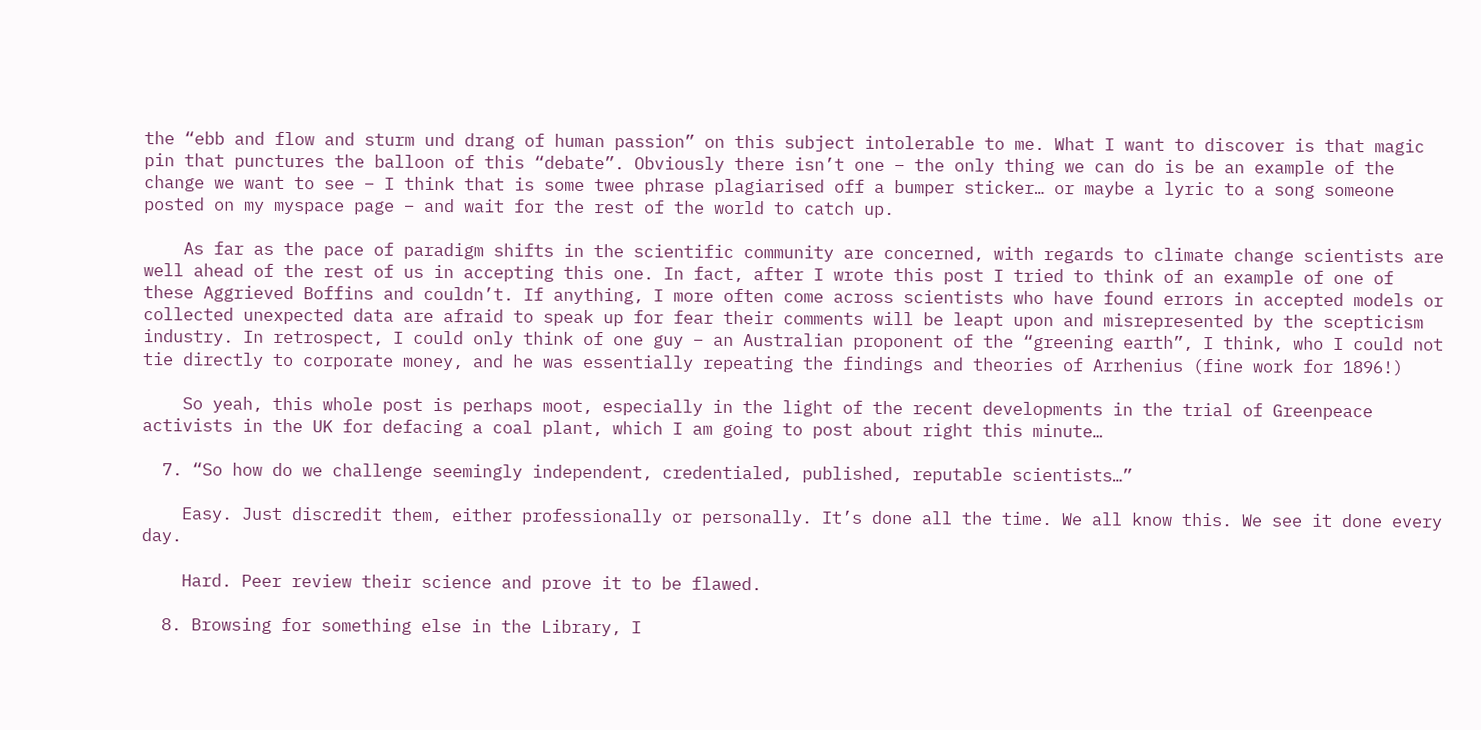the “ebb and flow and sturm und drang of human passion” on this subject intolerable to me. What I want to discover is that magic pin that punctures the balloon of this “debate”. Obviously there isn’t one – the only thing we can do is be an example of the change we want to see – I think that is some twee phrase plagiarised off a bumper sticker… or maybe a lyric to a song someone posted on my myspace page – and wait for the rest of the world to catch up.

    As far as the pace of paradigm shifts in the scientific community are concerned, with regards to climate change scientists are well ahead of the rest of us in accepting this one. In fact, after I wrote this post I tried to think of an example of one of these Aggrieved Boffins and couldn’t. If anything, I more often come across scientists who have found errors in accepted models or collected unexpected data are afraid to speak up for fear their comments will be leapt upon and misrepresented by the scepticism industry. In retrospect, I could only think of one guy – an Australian proponent of the “greening earth”, I think, who I could not tie directly to corporate money, and he was essentially repeating the findings and theories of Arrhenius (fine work for 1896!)

    So yeah, this whole post is perhaps moot, especially in the light of the recent developments in the trial of Greenpeace activists in the UK for defacing a coal plant, which I am going to post about right this minute…

  7. “So how do we challenge seemingly independent, credentialed, published, reputable scientists…”

    Easy. Just discredit them, either professionally or personally. It’s done all the time. We all know this. We see it done every day.

    Hard. Peer review their science and prove it to be flawed.

  8. Browsing for something else in the Library, I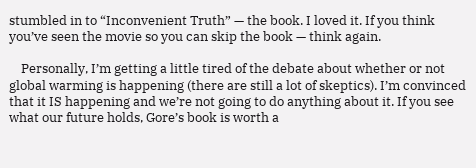stumbled in to “Inconvenient Truth” — the book. I loved it. If you think you’ve seen the movie so you can skip the book — think again.

    Personally, I’m getting a little tired of the debate about whether or not global warming is happening (there are still a lot of skeptics). I’m convinced that it IS happening and we’re not going to do anything about it. If you see what our future holds, Gore’s book is worth a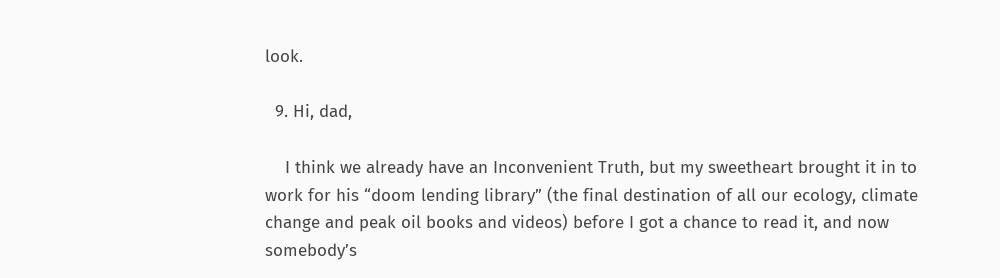look.

  9. Hi, dad,

    I think we already have an Inconvenient Truth, but my sweetheart brought it in to work for his “doom lending library” (the final destination of all our ecology, climate change and peak oil books and videos) before I got a chance to read it, and now somebody’s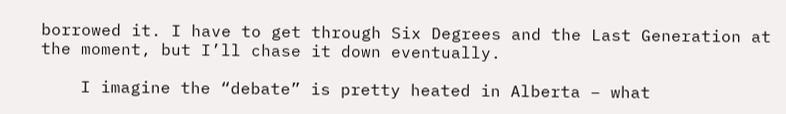borrowed it. I have to get through Six Degrees and the Last Generation at the moment, but I’ll chase it down eventually.

    I imagine the “debate” is pretty heated in Alberta – what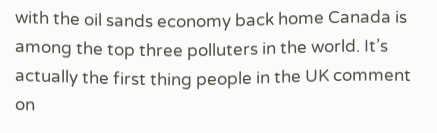with the oil sands economy back home Canada is among the top three polluters in the world. It’s actually the first thing people in the UK comment on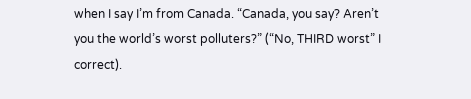when I say I’m from Canada. “Canada, you say? Aren’t you the world’s worst polluters?” (“No, THIRD worst” I correct).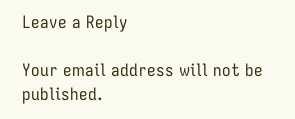Leave a Reply

Your email address will not be published.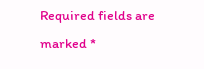Required fields are marked *